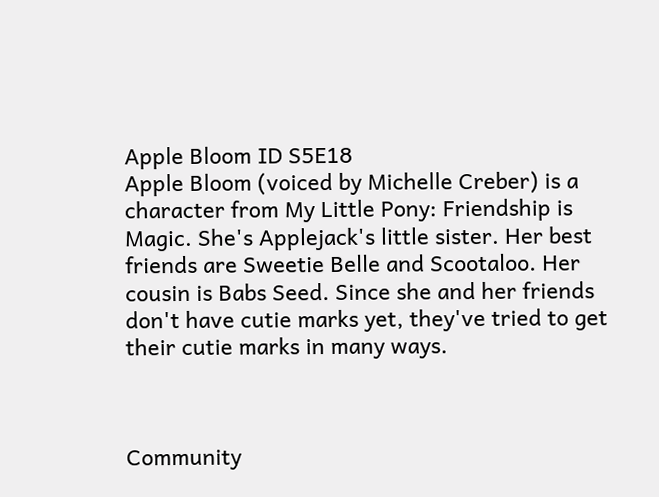Apple Bloom ID S5E18
Apple Bloom (voiced by Michelle Creber) is a character from My Little Pony: Friendship is Magic. She's Applejack's little sister. Her best friends are Sweetie Belle and Scootaloo. Her cousin is Babs Seed. Since she and her friends don't have cutie marks yet, they've tried to get their cutie marks in many ways.



Community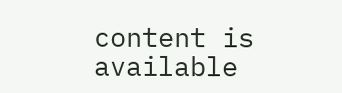content is available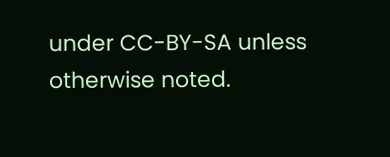under CC-BY-SA unless otherwise noted.